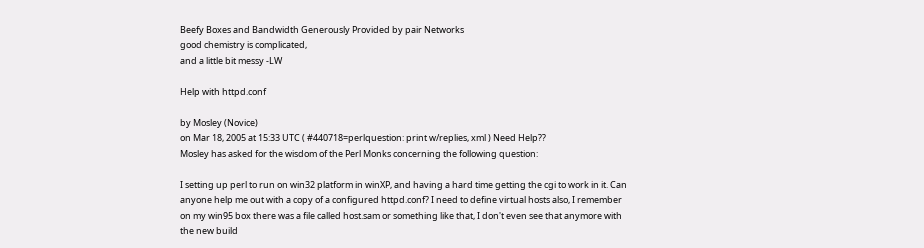Beefy Boxes and Bandwidth Generously Provided by pair Networks
good chemistry is complicated,
and a little bit messy -LW

Help with httpd.conf

by Mosley (Novice)
on Mar 18, 2005 at 15:33 UTC ( #440718=perlquestion: print w/replies, xml ) Need Help??
Mosley has asked for the wisdom of the Perl Monks concerning the following question:

I setting up perl to run on win32 platform in winXP, and having a hard time getting the cgi to work in it. Can anyone help me out with a copy of a configured httpd.conf? I need to define virtual hosts also, I remember on my win95 box there was a file called host.sam or something like that, I don't even see that anymore with the new build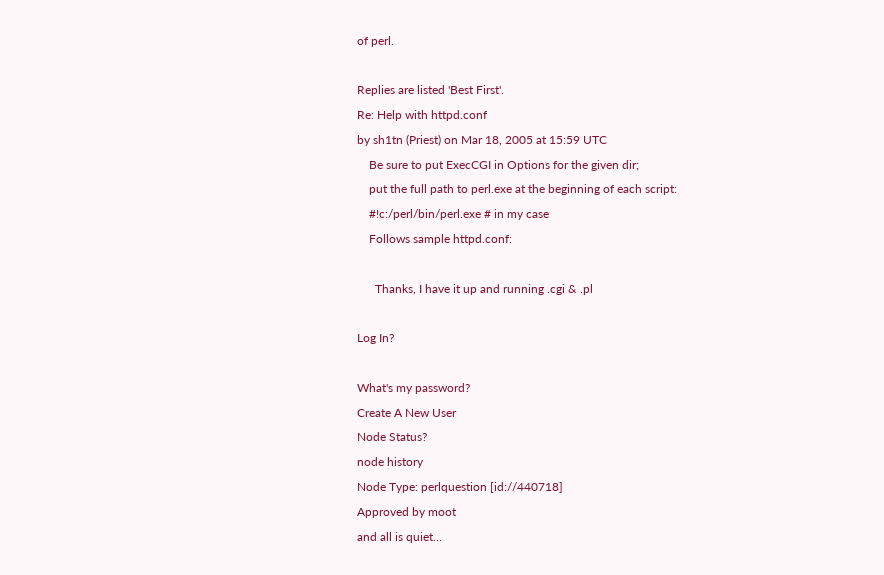of perl.

Replies are listed 'Best First'.
Re: Help with httpd.conf
by sh1tn (Priest) on Mar 18, 2005 at 15:59 UTC
    Be sure to put ExecCGI in Options for the given dir;
    put the full path to perl.exe at the beginning of each script:
    #!c:/perl/bin/perl.exe # in my case
    Follows sample httpd.conf:

      Thanks, I have it up and running .cgi & .pl

Log In?

What's my password?
Create A New User
Node Status?
node history
Node Type: perlquestion [id://440718]
Approved by moot
and all is quiet...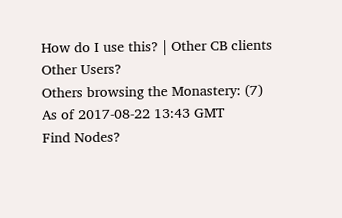How do I use this? | Other CB clients
Other Users?
Others browsing the Monastery: (7)
As of 2017-08-22 13:43 GMT
Find Nodes?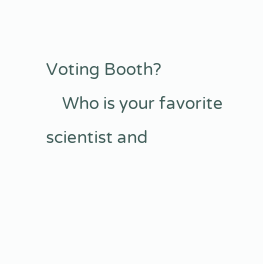Voting Booth?
    Who is your favorite scientist and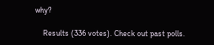why?

    Results (336 votes). Check out past polls.